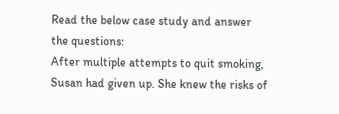Read the below case study and answer the questions:
After multiple attempts to quit smoking, Susan had given up. She knew the risks of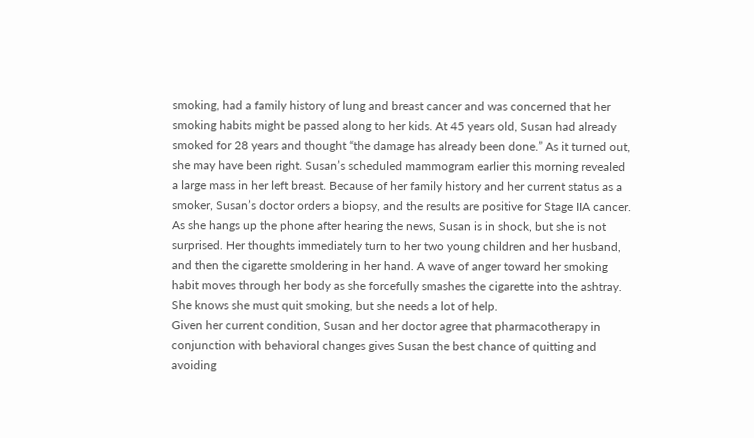smoking, had a family history of lung and breast cancer and was concerned that her smoking habits might be passed along to her kids. At 45 years old, Susan had already smoked for 28 years and thought “the damage has already been done.” As it turned out, she may have been right. Susan’s scheduled mammogram earlier this morning revealed a large mass in her left breast. Because of her family history and her current status as a smoker, Susan’s doctor orders a biopsy, and the results are positive for Stage IIA cancer. As she hangs up the phone after hearing the news, Susan is in shock, but she is not surprised. Her thoughts immediately turn to her two young children and her husband, and then the cigarette smoldering in her hand. A wave of anger toward her smoking habit moves through her body as she forcefully smashes the cigarette into the ashtray. She knows she must quit smoking, but she needs a lot of help.
Given her current condition, Susan and her doctor agree that pharmacotherapy in conjunction with behavioral changes gives Susan the best chance of quitting and avoiding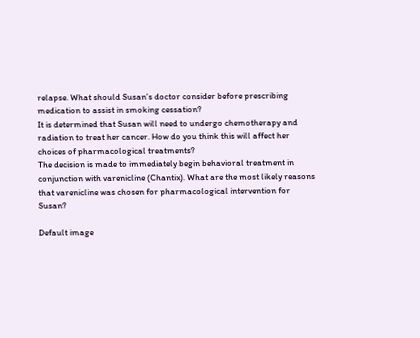relapse. What should Susan’s doctor consider before prescribing medication to assist in smoking cessation?
It is determined that Susan will need to undergo chemotherapy and radiation to treat her cancer. How do you think this will affect her choices of pharmacological treatments?
The decision is made to immediately begin behavioral treatment in conjunction with varenicline (Chantix). What are the most likely reasons that varenicline was chosen for pharmacological intervention for Susan?

Default image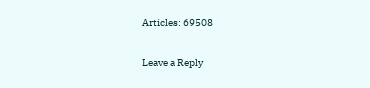Articles: 69508

Leave a Reply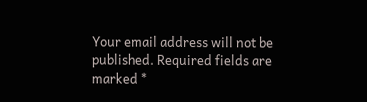Your email address will not be published. Required fields are marked *